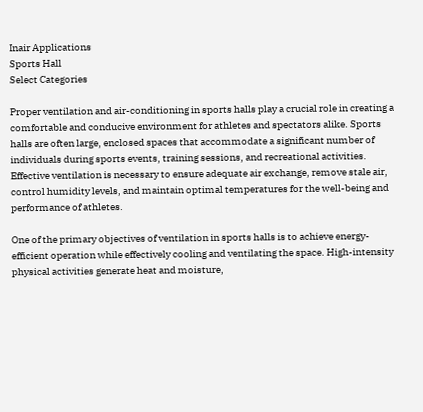Inair Applications
Sports Hall
Select Categories

Proper ventilation and air-conditioning in sports halls play a crucial role in creating a comfortable and conducive environment for athletes and spectators alike. Sports halls are often large, enclosed spaces that accommodate a significant number of individuals during sports events, training sessions, and recreational activities. Effective ventilation is necessary to ensure adequate air exchange, remove stale air, control humidity levels, and maintain optimal temperatures for the well-being and performance of athletes.

One of the primary objectives of ventilation in sports halls is to achieve energy-efficient operation while effectively cooling and ventilating the space. High-intensity physical activities generate heat and moisture,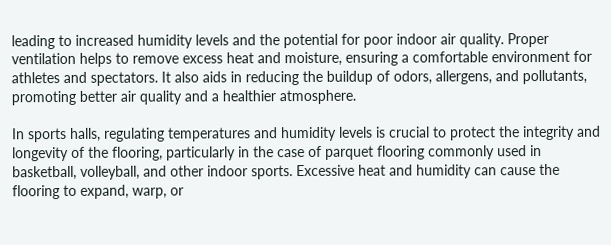leading to increased humidity levels and the potential for poor indoor air quality. Proper ventilation helps to remove excess heat and moisture, ensuring a comfortable environment for athletes and spectators. It also aids in reducing the buildup of odors, allergens, and pollutants, promoting better air quality and a healthier atmosphere.

In sports halls, regulating temperatures and humidity levels is crucial to protect the integrity and longevity of the flooring, particularly in the case of parquet flooring commonly used in basketball, volleyball, and other indoor sports. Excessive heat and humidity can cause the flooring to expand, warp, or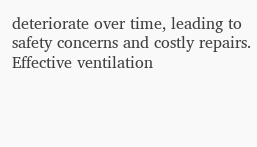deteriorate over time, leading to safety concerns and costly repairs. Effective ventilation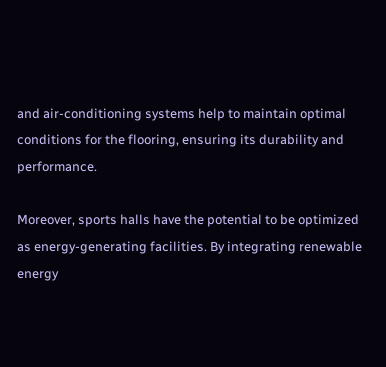and air-conditioning systems help to maintain optimal conditions for the flooring, ensuring its durability and performance.

Moreover, sports halls have the potential to be optimized as energy-generating facilities. By integrating renewable energy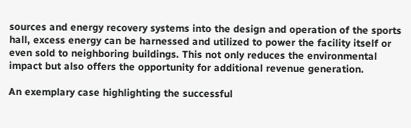sources and energy recovery systems into the design and operation of the sports hall, excess energy can be harnessed and utilized to power the facility itself or even sold to neighboring buildings. This not only reduces the environmental impact but also offers the opportunity for additional revenue generation.

An exemplary case highlighting the successful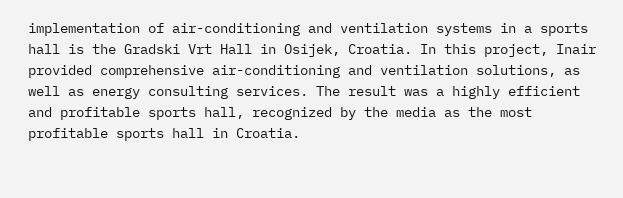implementation of air-conditioning and ventilation systems in a sports hall is the Gradski Vrt Hall in Osijek, Croatia. In this project, Inair provided comprehensive air-conditioning and ventilation solutions, as well as energy consulting services. The result was a highly efficient and profitable sports hall, recognized by the media as the most profitable sports hall in Croatia.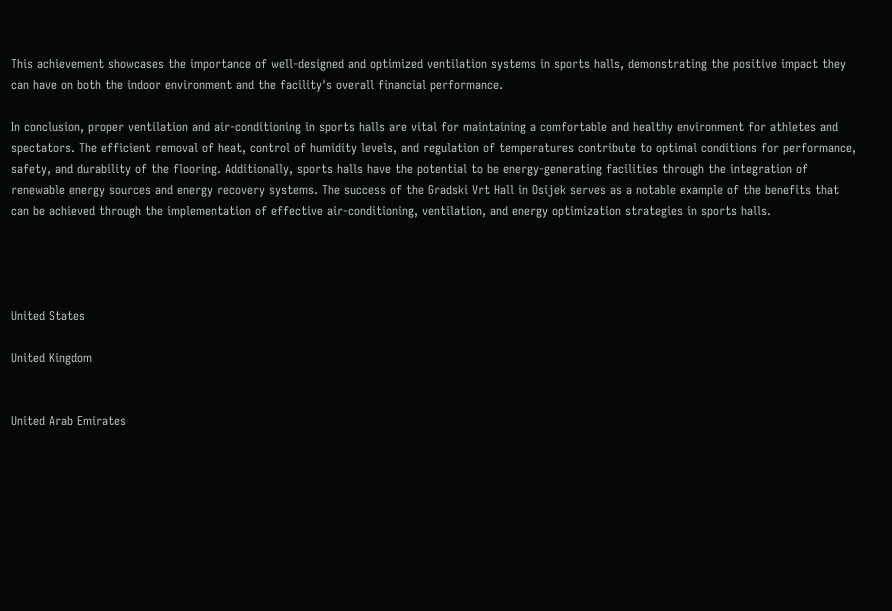This achievement showcases the importance of well-designed and optimized ventilation systems in sports halls, demonstrating the positive impact they can have on both the indoor environment and the facility's overall financial performance.

In conclusion, proper ventilation and air-conditioning in sports halls are vital for maintaining a comfortable and healthy environment for athletes and spectators. The efficient removal of heat, control of humidity levels, and regulation of temperatures contribute to optimal conditions for performance, safety, and durability of the flooring. Additionally, sports halls have the potential to be energy-generating facilities through the integration of renewable energy sources and energy recovery systems. The success of the Gradski Vrt Hall in Osijek serves as a notable example of the benefits that can be achieved through the implementation of effective air-conditioning, ventilation, and energy optimization strategies in sports halls.




United States

United Kingdom


United Arab Emirates